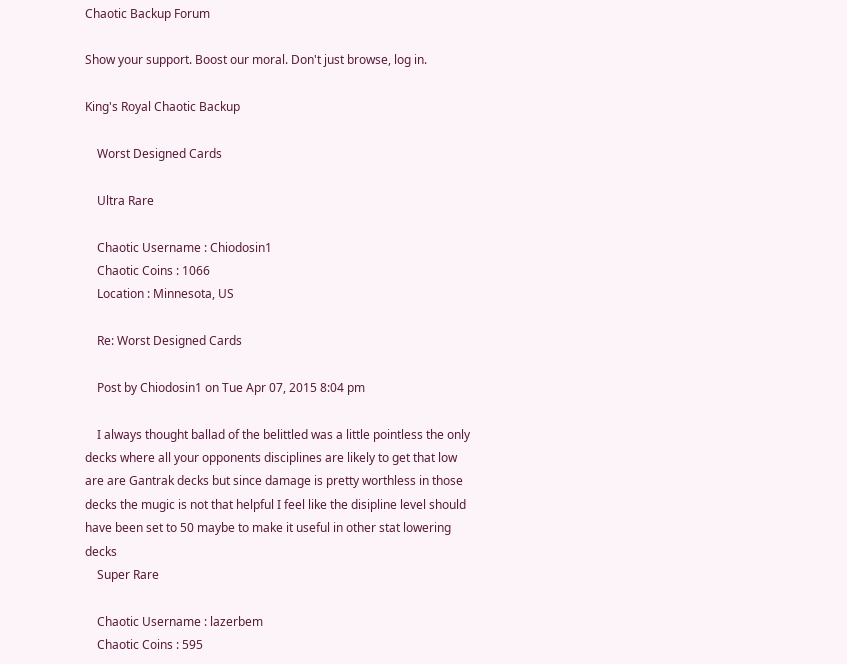Chaotic Backup Forum

Show your support. Boost our moral. Don't just browse, log in.

King's Royal Chaotic Backup

    Worst Designed Cards

    Ultra Rare

    Chaotic Username : Chiodosin1
    Chaotic Coins : 1066
    Location : Minnesota, US

    Re: Worst Designed Cards

    Post by Chiodosin1 on Tue Apr 07, 2015 8:04 pm

    I always thought ballad of the belittled was a little pointless the only decks where all your opponents disciplines are likely to get that low are are Gantrak decks but since damage is pretty worthless in those decks the mugic is not that helpful I feel like the disipline level should have been set to 50 maybe to make it useful in other stat lowering decks
    Super Rare

    Chaotic Username : lazerbem
    Chaotic Coins : 595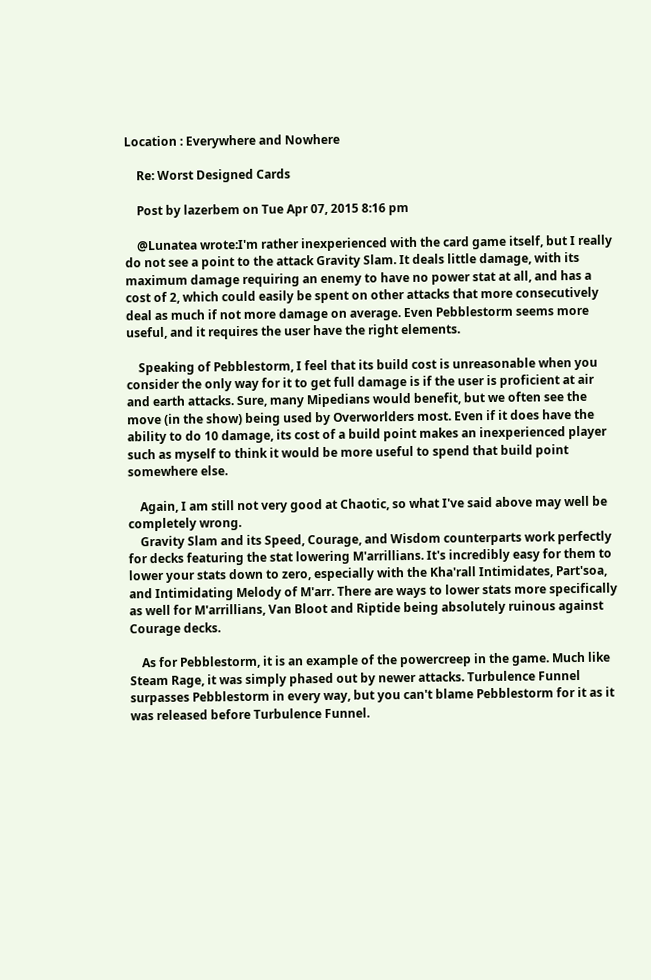Location : Everywhere and Nowhere

    Re: Worst Designed Cards

    Post by lazerbem on Tue Apr 07, 2015 8:16 pm

    @Lunatea wrote:I'm rather inexperienced with the card game itself, but I really do not see a point to the attack Gravity Slam. It deals little damage, with its maximum damage requiring an enemy to have no power stat at all, and has a cost of 2, which could easily be spent on other attacks that more consecutively deal as much if not more damage on average. Even Pebblestorm seems more useful, and it requires the user have the right elements.

    Speaking of Pebblestorm, I feel that its build cost is unreasonable when you consider the only way for it to get full damage is if the user is proficient at air and earth attacks. Sure, many Mipedians would benefit, but we often see the move (in the show) being used by Overworlders most. Even if it does have the ability to do 10 damage, its cost of a build point makes an inexperienced player such as myself to think it would be more useful to spend that build point somewhere else.

    Again, I am still not very good at Chaotic, so what I've said above may well be completely wrong.
    Gravity Slam and its Speed, Courage, and Wisdom counterparts work perfectly for decks featuring the stat lowering M'arrillians. It's incredibly easy for them to lower your stats down to zero, especially with the Kha'rall Intimidates, Part'soa, and Intimidating Melody of M'arr. There are ways to lower stats more specifically as well for M'arrillians, Van Bloot and Riptide being absolutely ruinous against Courage decks.

    As for Pebblestorm, it is an example of the powercreep in the game. Much like Steam Rage, it was simply phased out by newer attacks. Turbulence Funnel surpasses Pebblestorm in every way, but you can't blame Pebblestorm for it as it was released before Turbulence Funnel.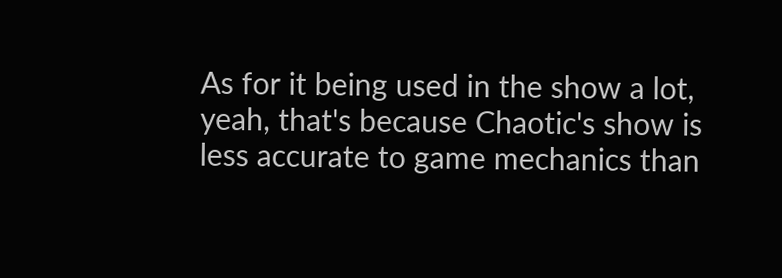As for it being used in the show a lot, yeah, that's because Chaotic's show is less accurate to game mechanics than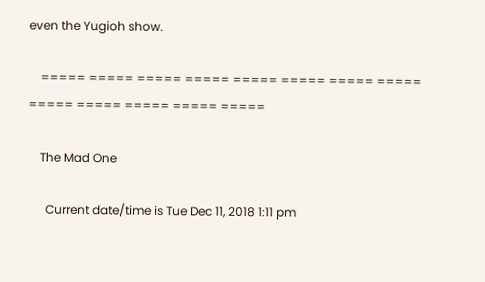even the Yugioh show.

    ===== ===== ===== ===== ===== ===== ===== ===== ===== ===== ===== ===== =====

    The Mad One

      Current date/time is Tue Dec 11, 2018 1:11 pm